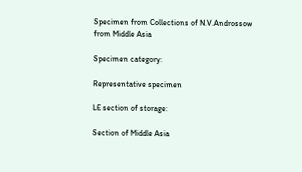Specimen from Collections of N.V.Androssow from Middle Asia

Specimen category:

Representative specimen

LE section of storage:

Section of Middle Asia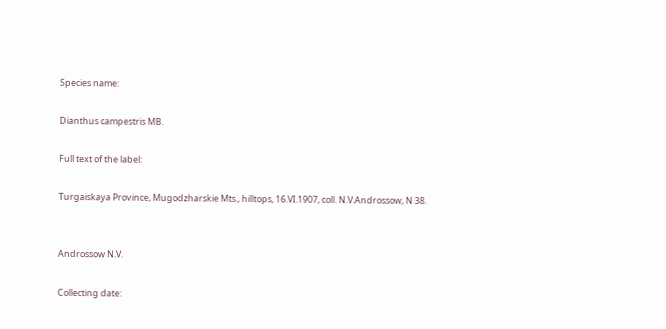Species name:

Dianthus campestris MB.

Full text of the label:

Turgaiskaya Province, Mugodzharskie Mts., hilltops, 16.VI.1907, coll. N.V.Androssow, N 38.


Androssow N.V.

Collecting date: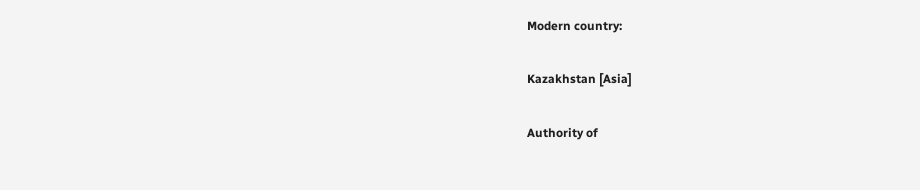Modern country:

Kazakhstan [Asia]

Authority of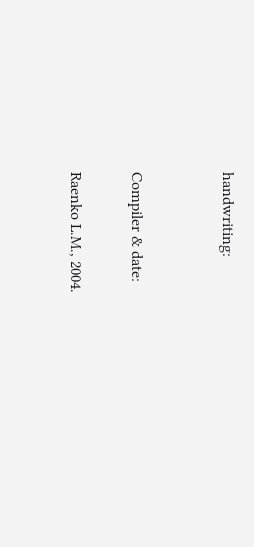handwriting:


Compiler & date:

Raenko L.M., 2004.